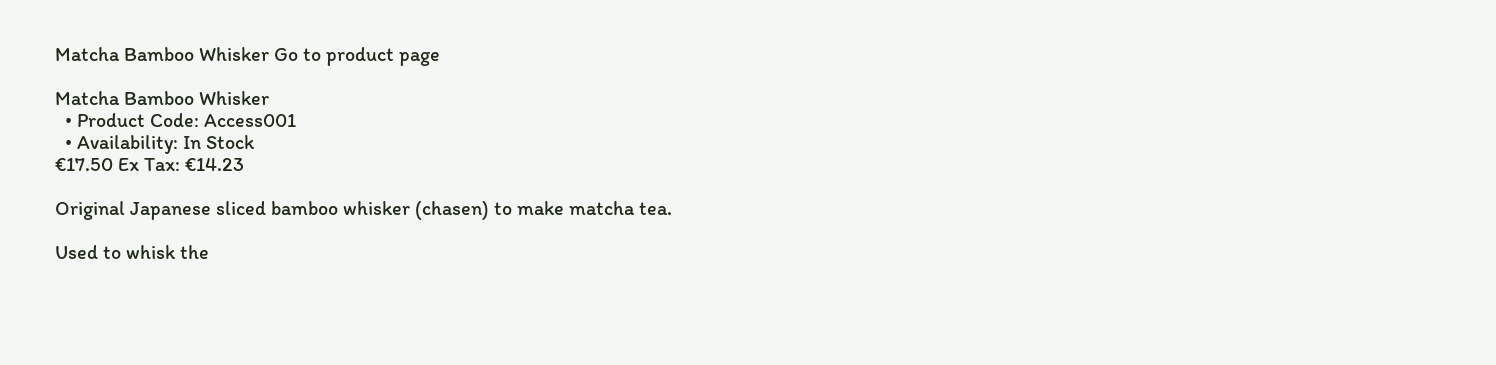Matcha Bamboo Whisker Go to product page

Matcha Bamboo Whisker
  • Product Code: Access001
  • Availability: In Stock
€17.50 Ex Tax: €14.23

Original Japanese sliced bamboo whisker (chasen) to make matcha tea.

Used to whisk the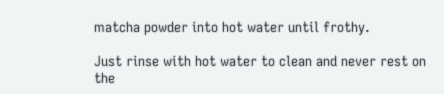matcha powder into hot water until frothy.

Just rinse with hot water to clean and never rest on the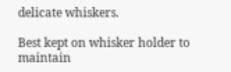delicate whiskers.

Best kept on whisker holder to maintain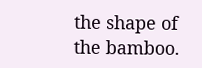the shape of the bamboo.